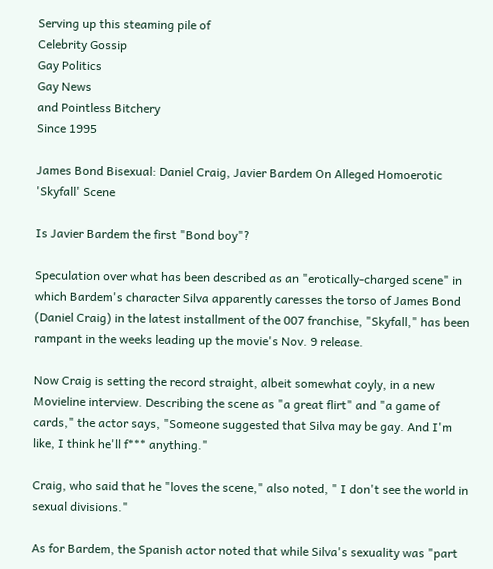Serving up this steaming pile of
Celebrity Gossip
Gay Politics
Gay News
and Pointless Bitchery
Since 1995

James Bond Bisexual: Daniel Craig, Javier Bardem On Alleged Homoerotic 'Skyfall' Scene

Is Javier Bardem the first "Bond boy"?

Speculation over what has been described as an "erotically-charged scene" in which Bardem's character Silva apparently caresses the torso of James Bond (Daniel Craig) in the latest installment of the 007 franchise, "Skyfall," has been rampant in the weeks leading up the movie's Nov. 9 release.

Now Craig is setting the record straight, albeit somewhat coyly, in a new Movieline interview. Describing the scene as "a great flirt" and "a game of cards," the actor says, "Someone suggested that Silva may be gay. And I'm like, I think he'll f*** anything."

Craig, who said that he "loves the scene," also noted, " I don't see the world in sexual divisions."

As for Bardem, the Spanish actor noted that while Silva's sexuality was "part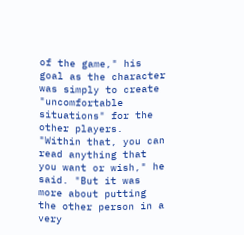of the game," his goal as the character was simply to create "uncomfortable situations" for the other players. "Within that, you can read anything that you want or wish," he said. "But it was more about putting the other person in a very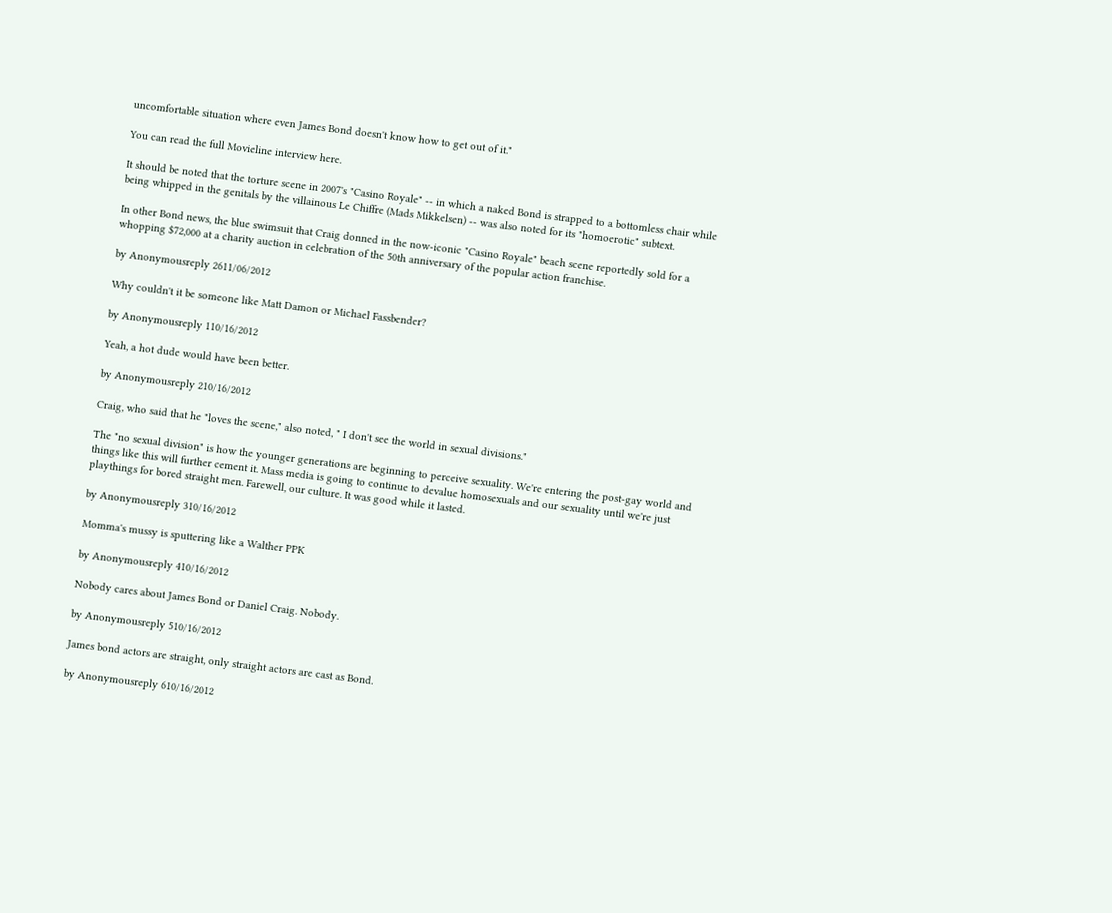uncomfortable situation where even James Bond doesn't know how to get out of it."

You can read the full Movieline interview here.

It should be noted that the torture scene in 2007's "Casino Royale" -- in which a naked Bond is strapped to a bottomless chair while being whipped in the genitals by the villainous Le Chiffre (Mads Mikkelsen) -- was also noted for its "homoerotic" subtext.

In other Bond news, the blue swimsuit that Craig donned in the now-iconic "Casino Royale" beach scene reportedly sold for a whopping $72,000 at a charity auction in celebration of the 50th anniversary of the popular action franchise.

by Anonymousreply 2611/06/2012

Why couldn't it be someone like Matt Damon or Michael Fassbender?

by Anonymousreply 110/16/2012

Yeah, a hot dude would have been better.

by Anonymousreply 210/16/2012

Craig, who said that he "loves the scene," also noted, " I don't see the world in sexual divisions."

The "no sexual division" is how the younger generations are beginning to perceive sexuality. We're entering the post-gay world and things like this will further cement it. Mass media is going to continue to devalue homosexuals and our sexuality until we're just playthings for bored straight men. Farewell, our culture. It was good while it lasted.

by Anonymousreply 310/16/2012

Momma's mussy is sputtering like a Walther PPK

by Anonymousreply 410/16/2012

Nobody cares about James Bond or Daniel Craig. Nobody.

by Anonymousreply 510/16/2012

James bond actors are straight, only straight actors are cast as Bond.

by Anonymousreply 610/16/2012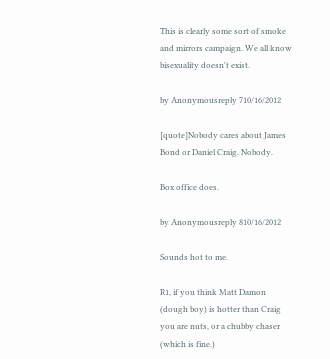This is clearly some sort of smoke and mirrors campaign. We all know bisexuality doesn't exist.

by Anonymousreply 710/16/2012

[quote]Nobody cares about James Bond or Daniel Craig. Nobody.

Box office does.

by Anonymousreply 810/16/2012

Sounds hot to me.

R1, if you think Matt Damon (dough boy) is hotter than Craig you are nuts, or a chubby chaser (which is fine.)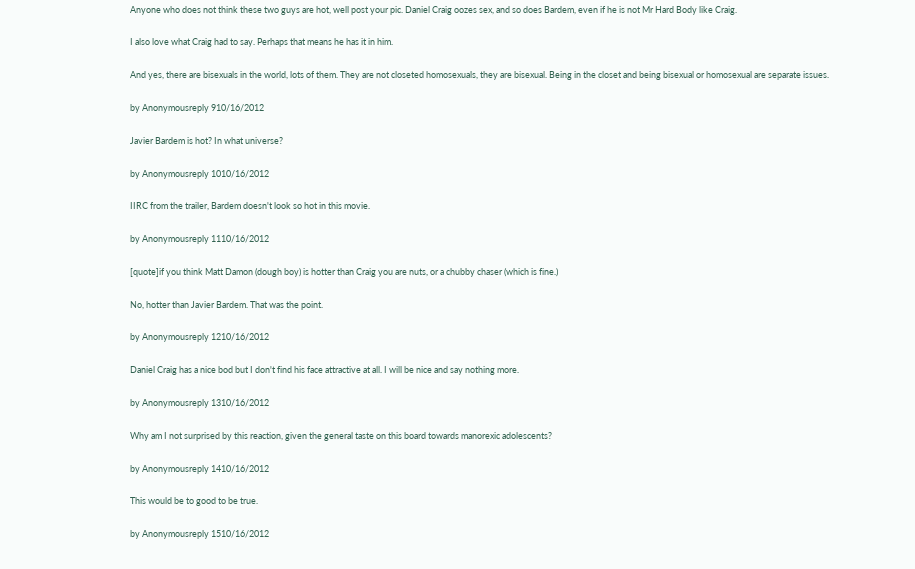Anyone who does not think these two guys are hot, well post your pic. Daniel Craig oozes sex, and so does Bardem, even if he is not Mr Hard Body like Craig.

I also love what Craig had to say. Perhaps that means he has it in him.

And yes, there are bisexuals in the world, lots of them. They are not closeted homosexuals, they are bisexual. Being in the closet and being bisexual or homosexual are separate issues.

by Anonymousreply 910/16/2012

Javier Bardem is hot? In what universe?

by Anonymousreply 1010/16/2012

IIRC from the trailer, Bardem doesn't look so hot in this movie.

by Anonymousreply 1110/16/2012

[quote]if you think Matt Damon (dough boy) is hotter than Craig you are nuts, or a chubby chaser (which is fine.)

No, hotter than Javier Bardem. That was the point.

by Anonymousreply 1210/16/2012

Daniel Craig has a nice bod but I don't find his face attractive at all. I will be nice and say nothing more.

by Anonymousreply 1310/16/2012

Why am I not surprised by this reaction, given the general taste on this board towards manorexic adolescents?

by Anonymousreply 1410/16/2012

This would be to good to be true.

by Anonymousreply 1510/16/2012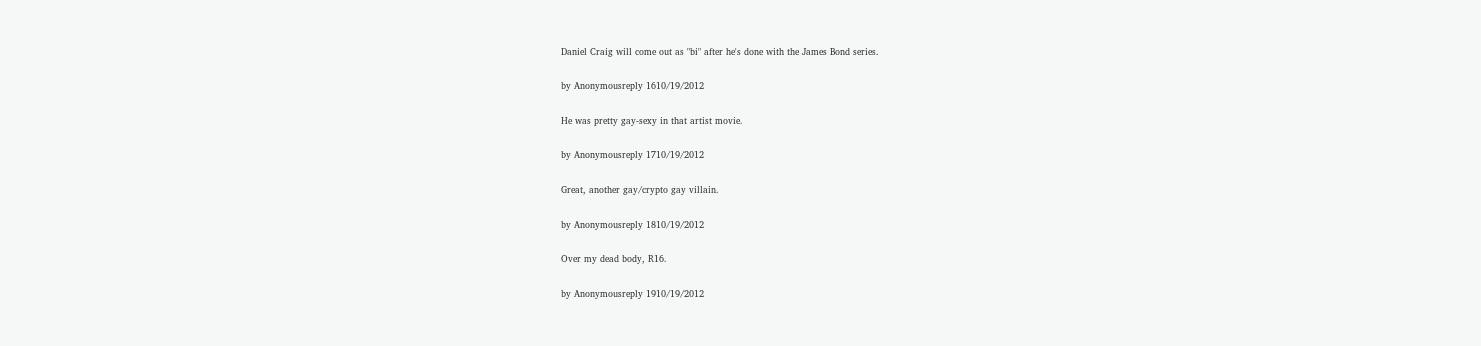Daniel Craig will come out as "bi" after he's done with the James Bond series.

by Anonymousreply 1610/19/2012

He was pretty gay-sexy in that artist movie.

by Anonymousreply 1710/19/2012

Great, another gay/crypto gay villain.

by Anonymousreply 1810/19/2012

Over my dead body, R16.

by Anonymousreply 1910/19/2012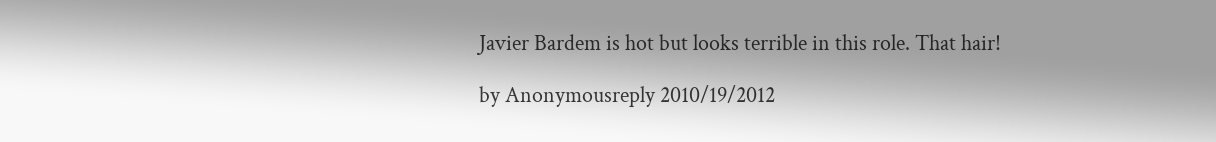Javier Bardem is hot but looks terrible in this role. That hair!

by Anonymousreply 2010/19/2012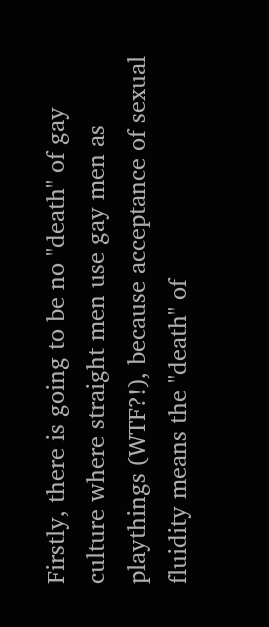Firstly, there is going to be no "death" of gay culture where straight men use gay men as playthings (WTF?!), because acceptance of sexual fluidity means the "death" of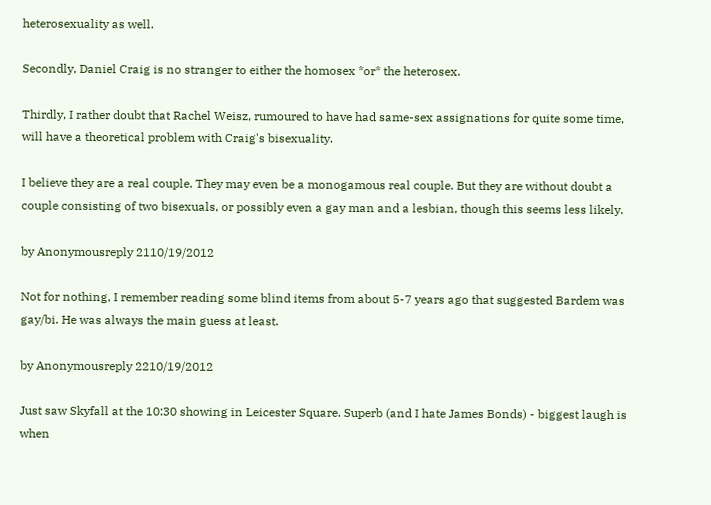heterosexuality as well.

Secondly, Daniel Craig is no stranger to either the homosex *or* the heterosex.

Thirdly, I rather doubt that Rachel Weisz, rumoured to have had same-sex assignations for quite some time, will have a theoretical problem with Craig's bisexuality.

I believe they are a real couple. They may even be a monogamous real couple. But they are without doubt a couple consisting of two bisexuals, or possibly even a gay man and a lesbian, though this seems less likely.

by Anonymousreply 2110/19/2012

Not for nothing, I remember reading some blind items from about 5-7 years ago that suggested Bardem was gay/bi. He was always the main guess at least.

by Anonymousreply 2210/19/2012

Just saw Skyfall at the 10:30 showing in Leicester Square. Superb (and I hate James Bonds) - biggest laugh is when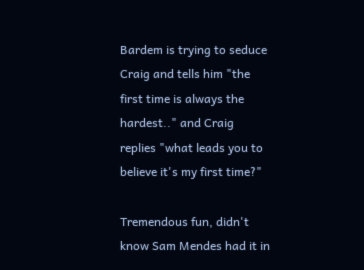Bardem is trying to seduce Craig and tells him "the first time is always the hardest.." and Craig replies "what leads you to believe it's my first time?"

Tremendous fun, didn't know Sam Mendes had it in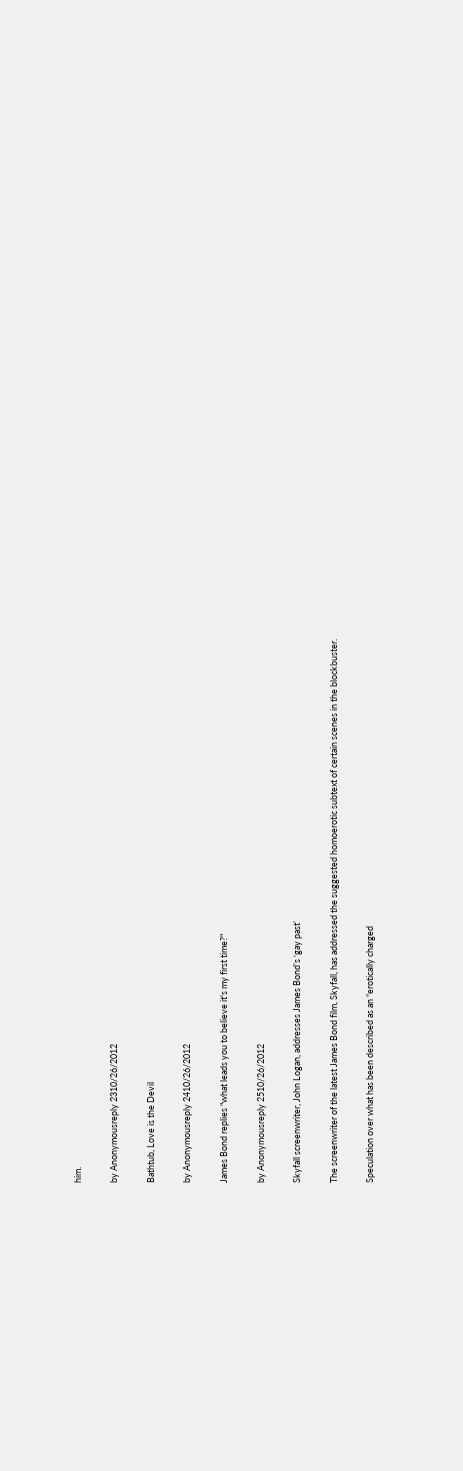him.

by Anonymousreply 2310/26/2012

Bathtub, Love is the Devil

by Anonymousreply 2410/26/2012

James Bond replies "what leads you to believe it's my first time?"

by Anonymousreply 2510/26/2012

Skyfall screenwriter, John Logan, addresses James Bond’s ‘gay past’

The screenwriter of the latest James Bond film, Skyfall, has addressed the suggested homoerotic subtext of certain scenes in the blockbuster.

Speculation over what has been described as an “erotically charged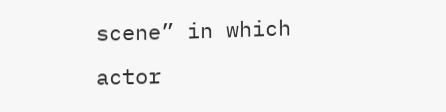scene” in which actor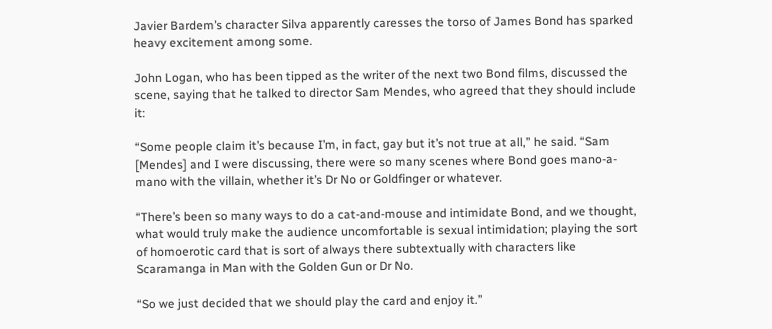Javier Bardem’s character Silva apparently caresses the torso of James Bond has sparked heavy excitement among some.

John Logan, who has been tipped as the writer of the next two Bond films, discussed the scene, saying that he talked to director Sam Mendes, who agreed that they should include it:

“Some people claim it’s because I’m, in fact, gay but it’s not true at all,” he said. “Sam [Mendes] and I were discussing, there were so many scenes where Bond goes mano-a-mano with the villain, whether it’s Dr No or Goldfinger or whatever.

“There’s been so many ways to do a cat-and-mouse and intimidate Bond, and we thought, what would truly make the audience uncomfortable is sexual intimidation; playing the sort of homoerotic card that is sort of always there subtextually with characters like Scaramanga in Man with the Golden Gun or Dr No.

“So we just decided that we should play the card and enjoy it.”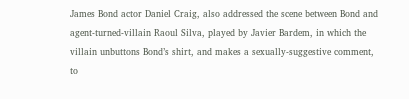James Bond actor Daniel Craig, also addressed the scene between Bond and agent-turned-villain Raoul Silva, played by Javier Bardem, in which the villain unbuttons Bond’s shirt, and makes a sexually-suggestive comment, to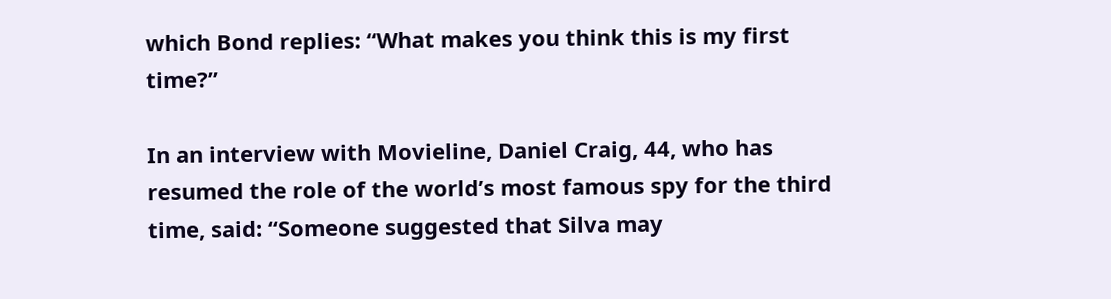which Bond replies: “What makes you think this is my first time?”

In an interview with Movieline, Daniel Craig, 44, who has resumed the role of the world’s most famous spy for the third time, said: “Someone suggested that Silva may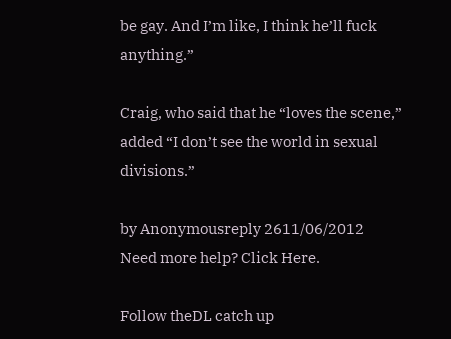be gay. And I’m like, I think he’ll fuck anything.”

Craig, who said that he “loves the scene,” added “I don’t see the world in sexual divisions.”

by Anonymousreply 2611/06/2012
Need more help? Click Here.

Follow theDL catch up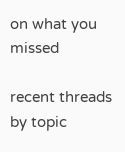on what you missed

recent threads by topic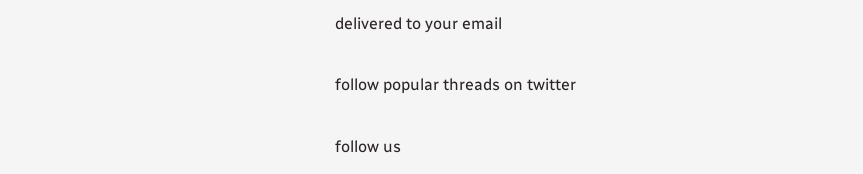delivered to your email

follow popular threads on twitter

follow us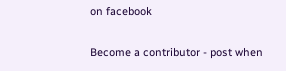on facebook

Become a contributor - post when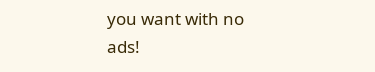you want with no ads!